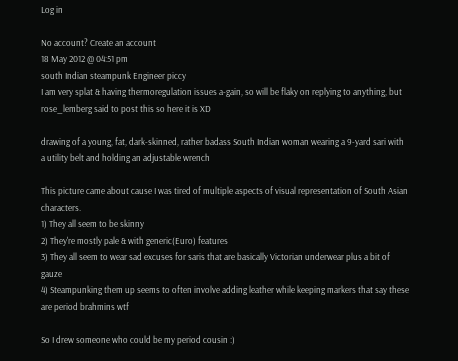Log in

No account? Create an account
18 May 2012 @ 04:51 pm
south Indian steampunk Engineer piccy
I am very splat & having thermoregulation issues a-gain, so will be flaky on replying to anything, but rose_lemberg said to post this so here it is XD

drawing of a young, fat, dark-skinned, rather badass South Indian woman wearing a 9-yard sari with a utility belt and holding an adjustable wrench

This picture came about cause I was tired of multiple aspects of visual representation of South Asian characters.
1) They all seem to be skinny
2) They're mostly pale & with generic(Euro) features
3) They all seem to wear sad excuses for saris that are basically Victorian underwear plus a bit of gauze
4) Steampunking them up seems to often involve adding leather while keeping markers that say these are period brahmins wtf

So I drew someone who could be my period cousin :)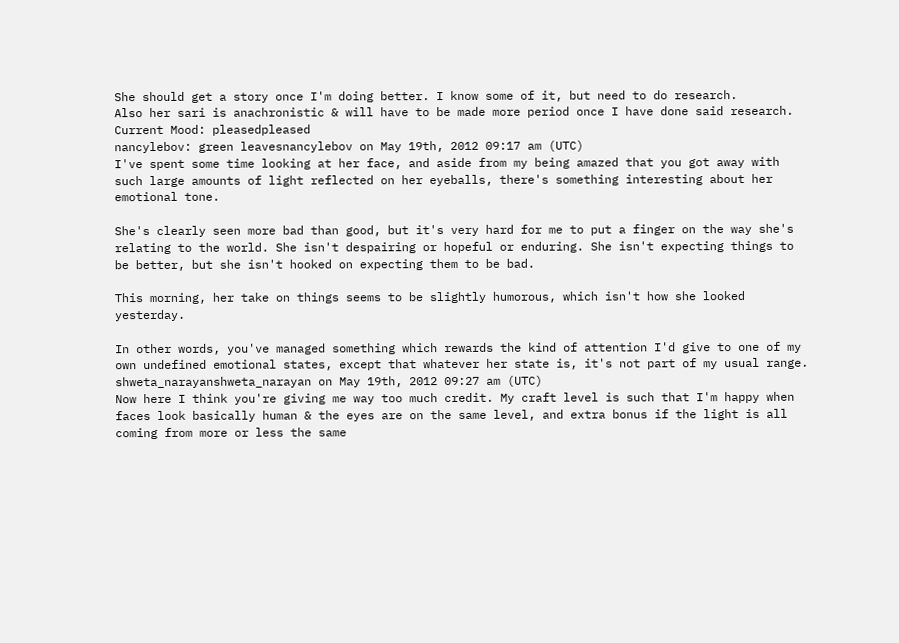She should get a story once I'm doing better. I know some of it, but need to do research.
Also her sari is anachronistic & will have to be made more period once I have done said research.
Current Mood: pleasedpleased
nancylebov: green leavesnancylebov on May 19th, 2012 09:17 am (UTC)
I've spent some time looking at her face, and aside from my being amazed that you got away with such large amounts of light reflected on her eyeballs, there's something interesting about her emotional tone.

She's clearly seen more bad than good, but it's very hard for me to put a finger on the way she's relating to the world. She isn't despairing or hopeful or enduring. She isn't expecting things to be better, but she isn't hooked on expecting them to be bad.

This morning, her take on things seems to be slightly humorous, which isn't how she looked yesterday.

In other words, you've managed something which rewards the kind of attention I'd give to one of my own undefined emotional states, except that whatever her state is, it's not part of my usual range.
shweta_narayanshweta_narayan on May 19th, 2012 09:27 am (UTC)
Now here I think you're giving me way too much credit. My craft level is such that I'm happy when faces look basically human & the eyes are on the same level, and extra bonus if the light is all coming from more or less the same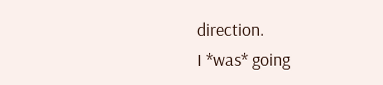direction.
I *was* going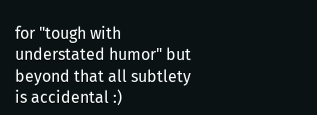for "tough with understated humor" but beyond that all subtlety is accidental :)